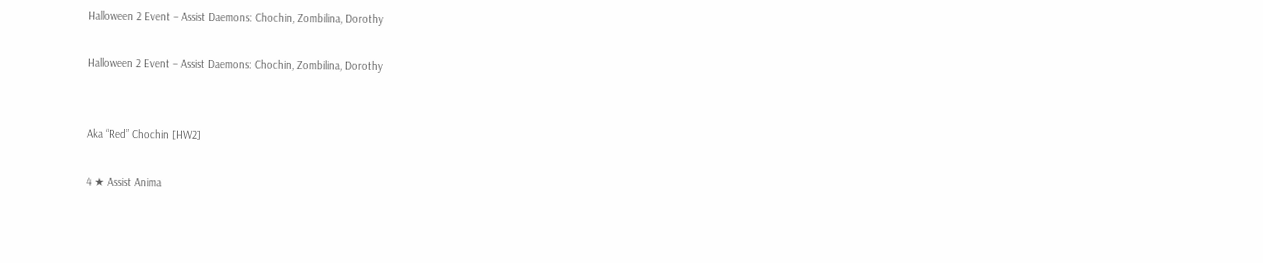Halloween 2 Event – Assist Daemons: Chochin, Zombilina, Dorothy

Halloween 2 Event – Assist Daemons: Chochin, Zombilina, Dorothy


Aka “Red” Chochin [HW2]

4 ★ Assist Anima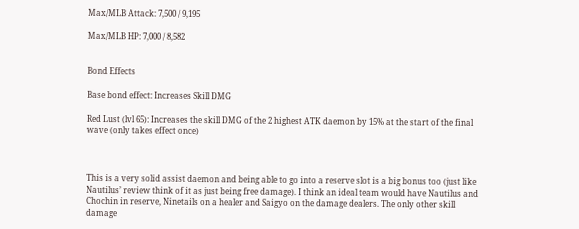Max/MLB Attack: 7,500 / 9,195

Max/MLB HP: 7,000 / 8,582


Bond Effects

Base bond effect: Increases Skill DMG

Red Lust (lvl 65): Increases the skill DMG of the 2 highest ATK daemon by 15% at the start of the final wave (only takes effect once)



This is a very solid assist daemon and being able to go into a reserve slot is a big bonus too (just like Nautilus’ review think of it as just being free damage). I think an ideal team would have Nautilus and Chochin in reserve, Ninetails on a healer and Saigyo on the damage dealers. The only other skill damage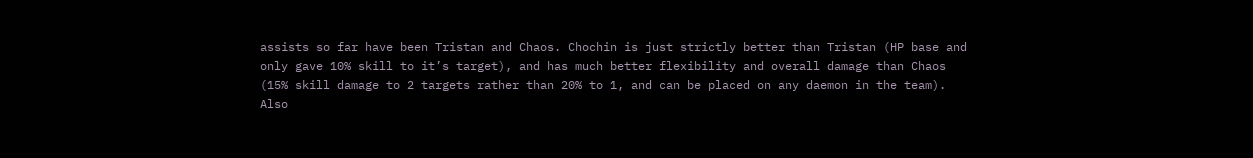assists so far have been Tristan and Chaos. Chochin is just strictly better than Tristan (HP base and only gave 10% skill to it’s target), and has much better flexibility and overall damage than Chaos (15% skill damage to 2 targets rather than 20% to 1, and can be placed on any daemon in the team). Also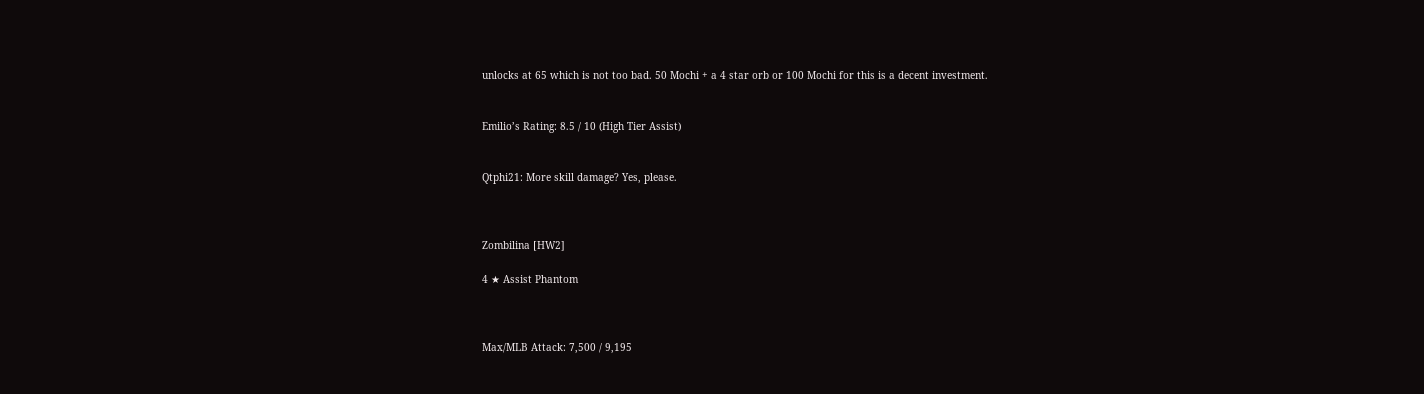unlocks at 65 which is not too bad. 50 Mochi + a 4 star orb or 100 Mochi for this is a decent investment.


Emilio’s Rating: 8.5 / 10 (High Tier Assist)


Qtphi21: More skill damage? Yes, please.



Zombilina [HW2]

4 ★ Assist Phantom



Max/MLB Attack: 7,500 / 9,195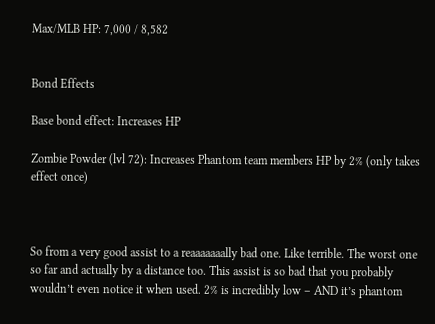Max/MLB HP: 7,000 / 8,582


Bond Effects

Base bond effect: Increases HP

Zombie Powder (lvl 72): Increases Phantom team members HP by 2% (only takes effect once)



So from a very good assist to a reaaaaaaally bad one. Like terrible. The worst one so far and actually by a distance too. This assist is so bad that you probably wouldn’t even notice it when used. 2% is incredibly low – AND it’s phantom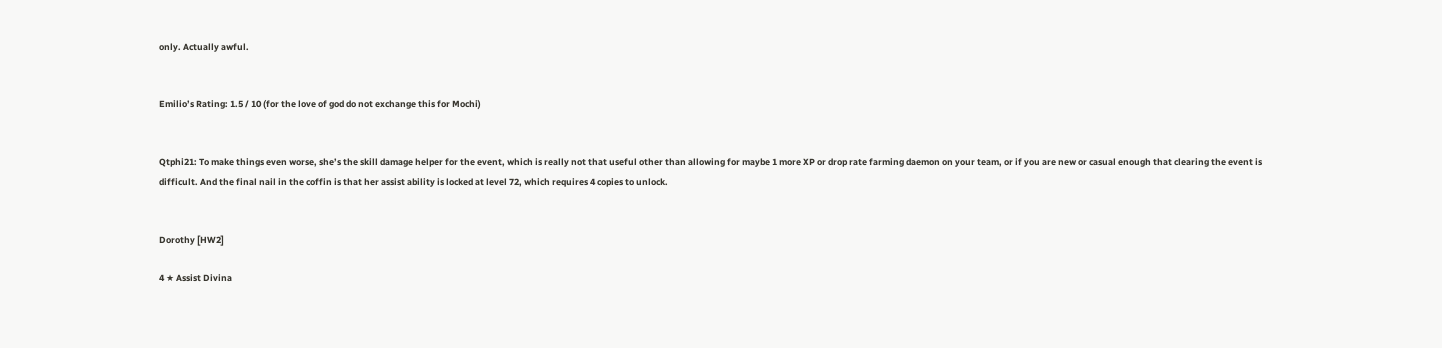only. Actually awful.


Emilio’s Rating: 1.5 / 10 (for the love of god do not exchange this for Mochi)


Qtphi21: To make things even worse, she’s the skill damage helper for the event, which is really not that useful other than allowing for maybe 1 more XP or drop rate farming daemon on your team, or if you are new or casual enough that clearing the event is difficult. And the final nail in the coffin is that her assist ability is locked at level 72, which requires 4 copies to unlock.


Dorothy [HW2]

4 ★ Assist Divina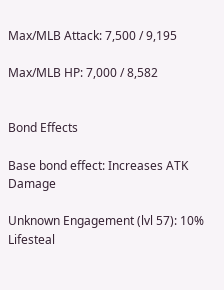Max/MLB Attack: 7,500 / 9,195

Max/MLB HP: 7,000 / 8,582


Bond Effects

Base bond effect: Increases ATK Damage

Unknown Engagement (lvl 57): 10% Lifesteal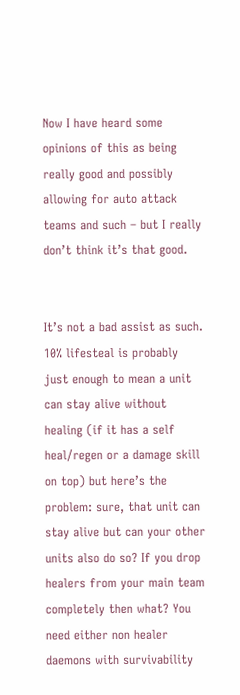Now I have heard some opinions of this as being really good and possibly allowing for auto attack teams and such – but I really don’t think it’s that good.


It’s not a bad assist as such. 10% lifesteal is probably just enough to mean a unit can stay alive without healing (if it has a self heal/regen or a damage skill on top) but here’s the problem: sure, that unit can stay alive but can your other units also do so? If you drop healers from your main team completely then what? You need either non healer daemons with survivability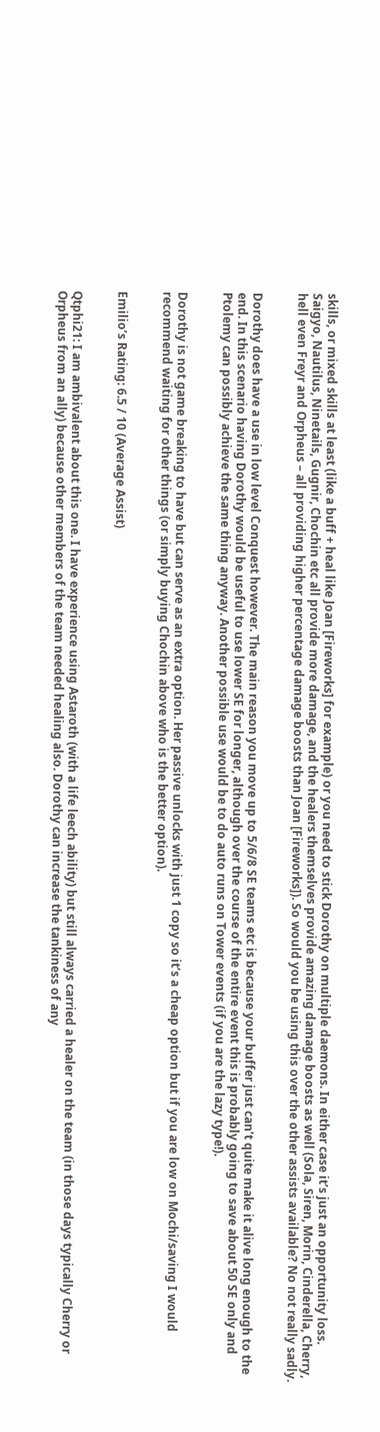skills, or mixed skills at least (like a buff + heal like Joan [Fireworks] for example) or you need to stick Dorothy on multiple daemons. In either case it’s just an opportunity loss. Saigyo, Nautilus, Ninetails, Gugnir, Chochin etc all provide more damage, and the healers themselves provide amazing damage boosts as well (Sola, Siren, Morin, Cinderella, Cherry, hell even Freyr and Orpheus – all providing higher percentage damage boosts than Joan [Fireworks]). So would you be using this over the other assists available? No not really sadly.


Dorothy does have a use in low level Conquest however. The main reason you move up to 5/6/8 SE teams etc is because your buffer just can’t quite make it alive long enough to the end. In this scenario having Dorothy would be useful to use lower SE for longer, although over the course of the entire event this is probably going to save about 50 SE only and Ptolemy can possibly achieve the same thing anyway. Another possible use would be to do auto runs on Tower events (if you are the lazy type!).


Dorothy is not game breaking to have but can serve as an extra option. Her passive unlocks with just 1 copy so it’s a cheap option but if you are low on Mochi/saving I would recommend waiting for other things (or simply buying Chochin above who is the better option).


Emilio’s Rating: 6.5 / 10 (Average Assist)


Qtphi21: I am ambivalent about this one. I have experience using Astaroth (with a life leech ability) but still always carried a healer on the team (in those days typically Cherry or Orpheus from an ally) because other members of the team needed healing also. Dorothy can increase the tankiness of any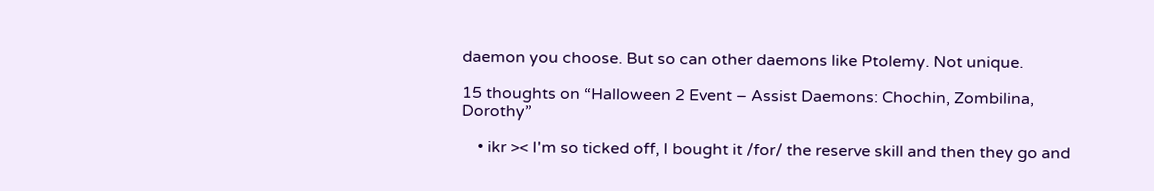daemon you choose. But so can other daemons like Ptolemy. Not unique.

15 thoughts on “Halloween 2 Event – Assist Daemons: Chochin, Zombilina, Dorothy”

    • ikr >< I'm so ticked off, I bought it /for/ the reserve skill and then they go and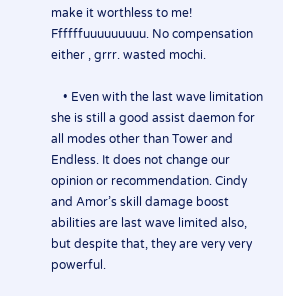make it worthless to me! Ffffffuuuuuuuuu. No compensation either , grrr. wasted mochi.

    • Even with the last wave limitation she is still a good assist daemon for all modes other than Tower and Endless. It does not change our opinion or recommendation. Cindy and Amor’s skill damage boost abilities are last wave limited also, but despite that, they are very very powerful.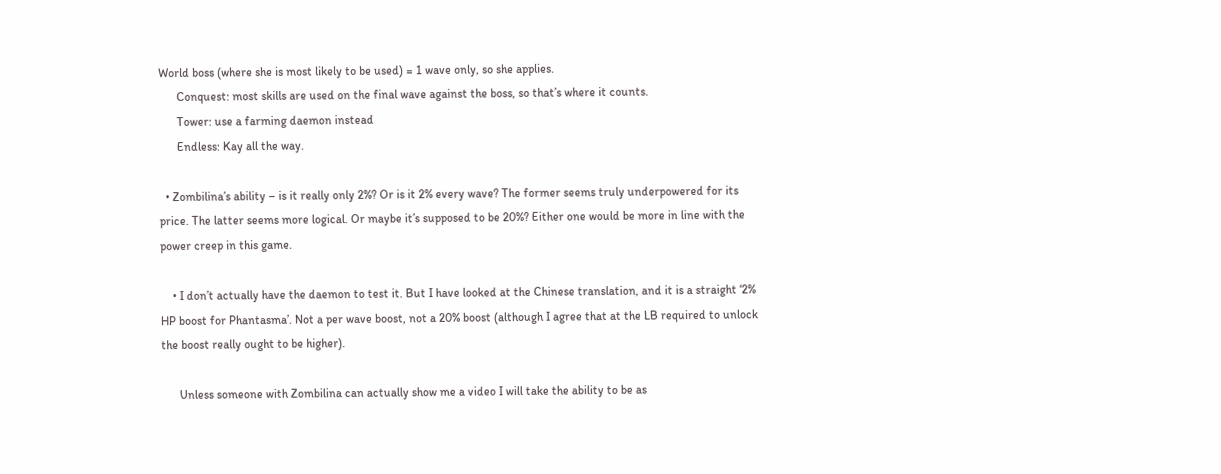World boss (where she is most likely to be used) = 1 wave only, so she applies.
      Conquest: most skills are used on the final wave against the boss, so that’s where it counts.
      Tower: use a farming daemon instead
      Endless: Kay all the way.

  • Zombilina’s ability – is it really only 2%? Or is it 2% every wave? The former seems truly underpowered for its price. The latter seems more logical. Or maybe it’s supposed to be 20%? Either one would be more in line with the power creep in this game.

    • I don’t actually have the daemon to test it. But I have looked at the Chinese translation, and it is a straight ‘2% HP boost for Phantasma’. Not a per wave boost, not a 20% boost (although I agree that at the LB required to unlock the boost really ought to be higher).

      Unless someone with Zombilina can actually show me a video I will take the ability to be as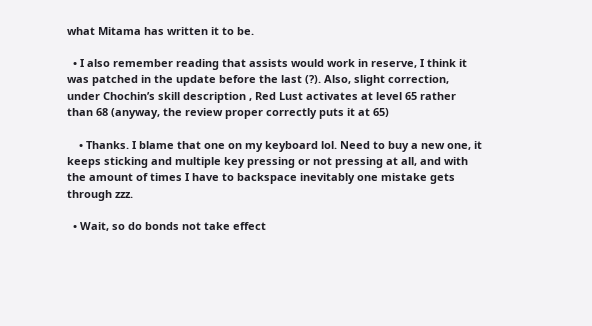what Mitama has written it to be.

  • I also remember reading that assists would work in reserve, I think it was patched in the update before the last (?). Also, slight correction, under Chochin’s skill description , Red Lust activates at level 65 rather than 68 (anyway, the review proper correctly puts it at 65)

    • Thanks. I blame that one on my keyboard lol. Need to buy a new one, it keeps sticking and multiple key pressing or not pressing at all, and with the amount of times I have to backspace inevitably one mistake gets through zzz.

  • Wait, so do bonds not take effect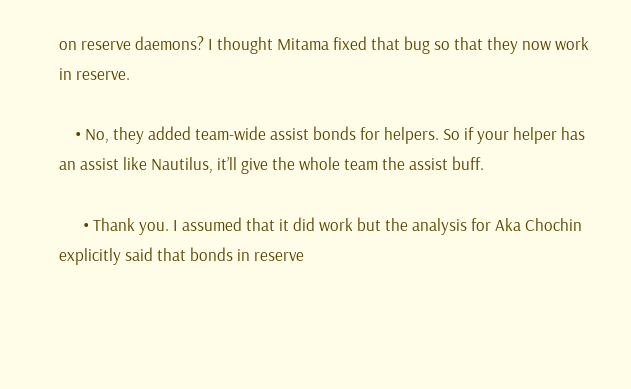on reserve daemons? I thought Mitama fixed that bug so that they now work in reserve.

    • No, they added team-wide assist bonds for helpers. So if your helper has an assist like Nautilus, it’ll give the whole team the assist buff.

      • Thank you. I assumed that it did work but the analysis for Aka Chochin explicitly said that bonds in reserve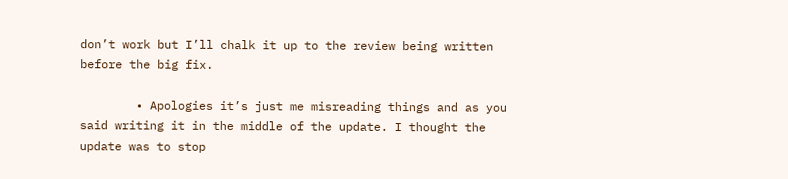don’t work but I’ll chalk it up to the review being written before the big fix.

        • Apologies it’s just me misreading things and as you said writing it in the middle of the update. I thought the update was to stop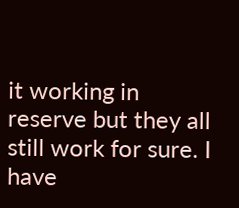it working in reserve but they all still work for sure. I have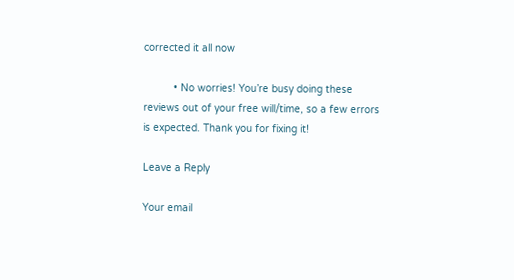corrected it all now

          • No worries! You’re busy doing these reviews out of your free will/time, so a few errors is expected. Thank you for fixing it!

Leave a Reply

Your email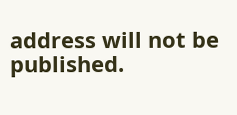address will not be published.